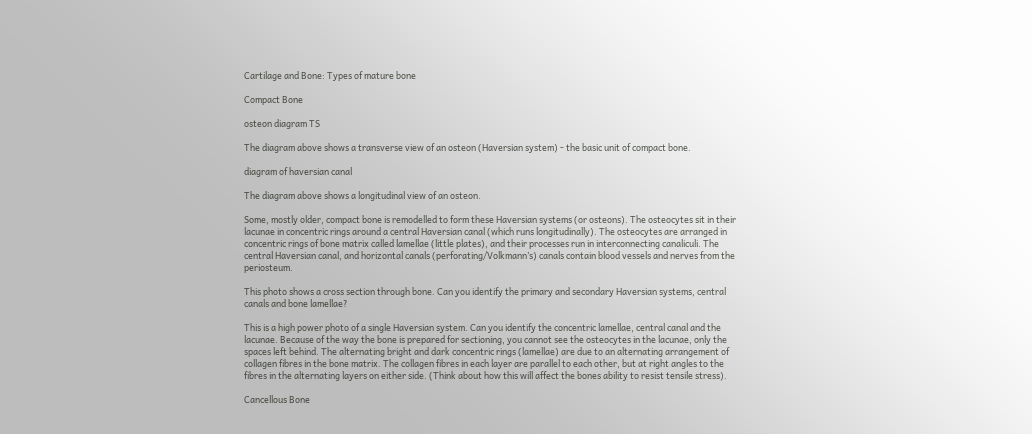Cartilage and Bone: Types of mature bone

Compact Bone

osteon diagram TS

The diagram above shows a transverse view of an osteon (Haversian system) - the basic unit of compact bone.

diagram of haversian canal

The diagram above shows a longitudinal view of an osteon.

Some, mostly older, compact bone is remodelled to form these Haversian systems (or osteons). The osteocytes sit in their lacunae in concentric rings around a central Haversian canal (which runs longitudinally). The osteocytes are arranged in concentric rings of bone matrix called lamellae (little plates), and their processes run in interconnecting canaliculi. The central Haversian canal, and horizontal canals (perforating/Volkmann’s) canals contain blood vessels and nerves from the periosteum.

This photo shows a cross section through bone. Can you identify the primary and secondary Haversian systems, central canals and bone lamellae?

This is a high power photo of a single Haversian system. Can you identify the concentric lamellae, central canal and the lacunae. Because of the way the bone is prepared for sectioning, you cannot see the osteocytes in the lacunae, only the spaces left behind. The alternating bright and dark concentric rings (lamellae) are due to an alternating arrangement of collagen fibres in the bone matrix. The collagen fibres in each layer are parallel to each other, but at right angles to the fibres in the alternating layers on either side. (Think about how this will affect the bones ability to resist tensile stress).

Cancellous Bone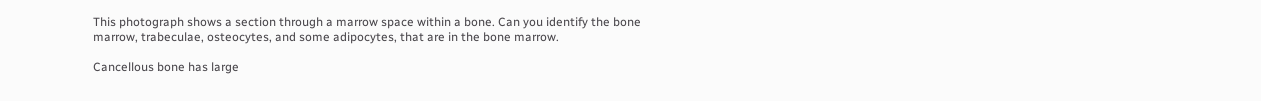This photograph shows a section through a marrow space within a bone. Can you identify the bone marrow, trabeculae, osteocytes, and some adipocytes, that are in the bone marrow.

Cancellous bone has large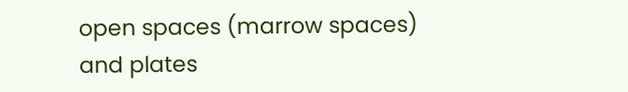open spaces (marrow spaces) and plates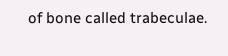of bone called trabeculae.